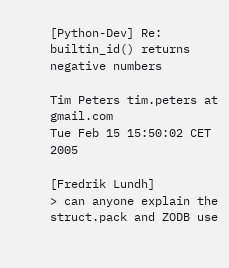[Python-Dev] Re: builtin_id() returns negative numbers

Tim Peters tim.peters at gmail.com
Tue Feb 15 15:50:02 CET 2005

[Fredrik Lundh]
> can anyone explain the struct.pack and ZODB use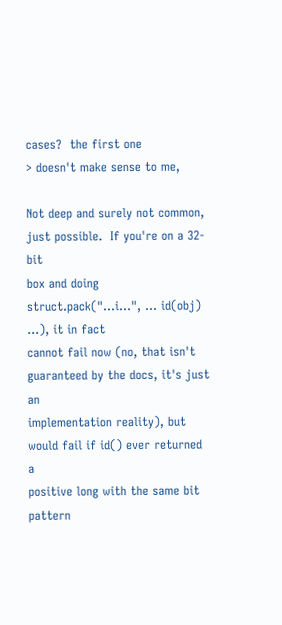cases?  the first one
> doesn't make sense to me,

Not deep and surely not common, just possible.  If you're on a 32-bit
box and doing struct.pack("...i...", ... id(obj) ...), it in fact
cannot fail now (no, that isn't guaranteed by the docs, it's just an
implementation reality), but would fail if id() ever returned a
positive long with the same bit pattern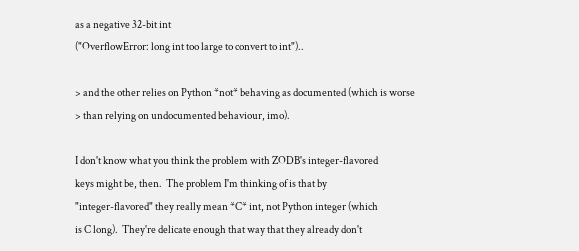as a negative 32-bit int
("OverflowError: long int too large to convert to int")..

> and the other relies on Python *not* behaving as documented (which is worse
> than relying on undocumented behaviour, imo).

I don't know what you think the problem with ZODB's integer-flavored
keys might be, then.  The problem I'm thinking of is that by
"integer-flavored" they really mean *C* int, not Python integer (which
is C long).  They're delicate enough that way that they already don't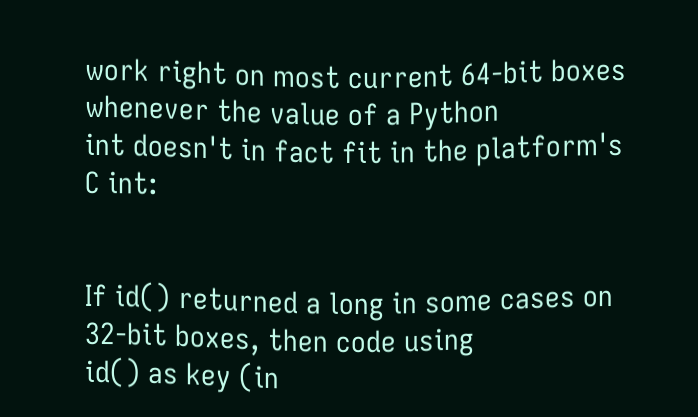work right on most current 64-bit boxes whenever the value of a Python
int doesn't in fact fit in the platform's C int:


If id() returned a long in some cases on 32-bit boxes, then code using
id() as key (in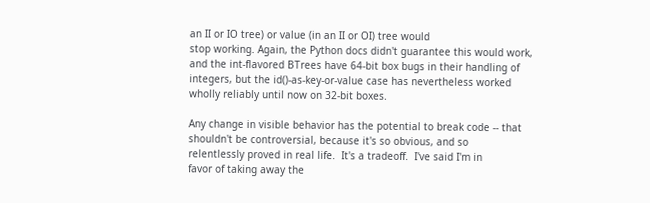an II or IO tree) or value (in an II or OI) tree would
stop working. Again, the Python docs didn't guarantee this would work,
and the int-flavored BTrees have 64-bit box bugs in their handling of
integers, but the id()-as-key-or-value case has nevertheless worked
wholly reliably until now on 32-bit boxes.

Any change in visible behavior has the potential to break code -- that
shouldn't be controversial, because it's so obvious, and so
relentlessly proved in real life.  It's a tradeoff.  I've said I'm in
favor of taking away the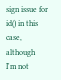sign issue for id() in this case, although
I'm not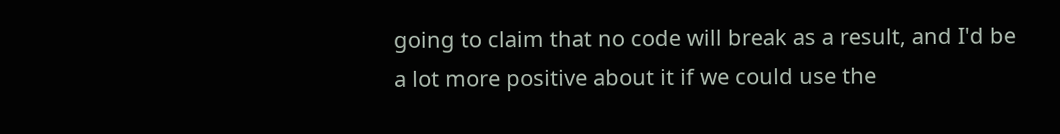going to claim that no code will break as a result, and I'd be
a lot more positive about it if we could use the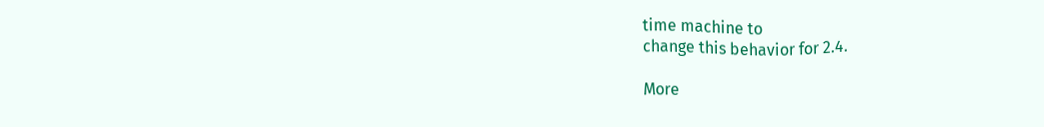time machine to
change this behavior for 2.4.

More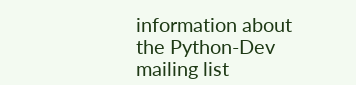information about the Python-Dev mailing list